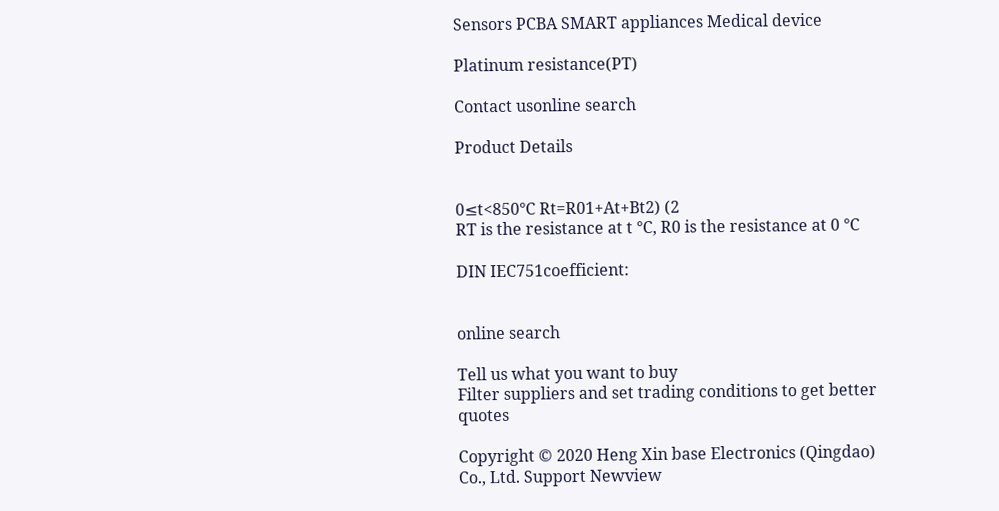Sensors PCBA SMART appliances Medical device

Platinum resistance(PT)

Contact usonline search

Product Details


0≤t<850℃ Rt=R01+At+Bt2) (2
RT is the resistance at t ℃, R0 is the resistance at 0 ℃

DIN IEC751coefficient:


online search

Tell us what you want to buy
Filter suppliers and set trading conditions to get better quotes

Copyright © 2020 Heng Xin base Electronics (Qingdao) Co., Ltd. Support Newview